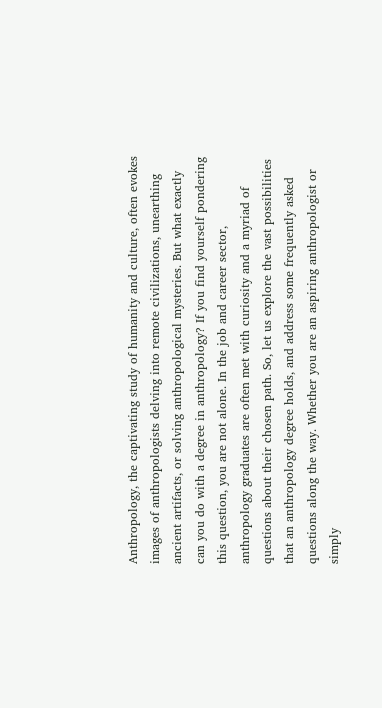Anthropology, the captivating study of humanity and culture, often evokes images of anthropologists delving into remote civilizations, unearthing ancient artifacts, or solving anthropological mysteries. But what exactly can you do with a degree in anthropology? If you find yourself pondering this question, you are not alone. In the job and career sector, anthropology graduates are often met with curiosity and a myriad of questions about their chosen path. So, let us explore the vast possibilities that an anthropology degree holds, and address some frequently asked questions along the way. Whether you are an aspiring anthropologist or simply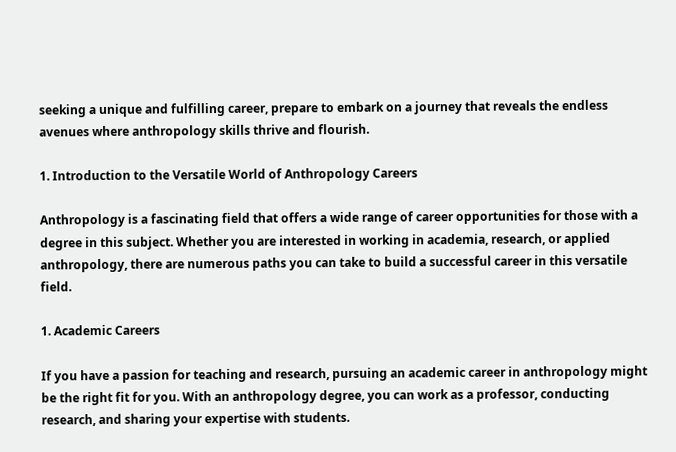seeking a unique and fulfilling career, prepare to embark on a journey that reveals the endless avenues where anthropology skills thrive and flourish.

1. Introduction to the Versatile World of Anthropology Careers

Anthropology is a fascinating field that offers a wide range of career opportunities for those with a degree in this subject. Whether you are interested in working in academia, research, or applied anthropology, there are numerous paths you can take to build a successful career in this versatile field.

1. Academic Careers

If you have a passion for teaching and research, pursuing an academic career in anthropology might be the right fit for you. With an anthropology degree, you can work as a professor, conducting research, and sharing your expertise with students.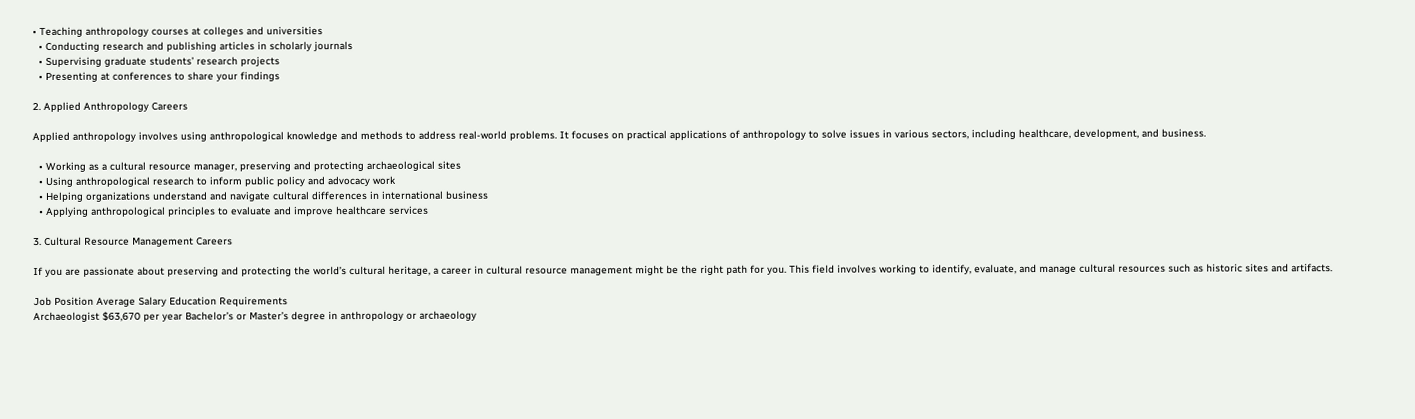• Teaching anthropology courses at colleges and universities
  • Conducting research and publishing articles in scholarly journals
  • Supervising graduate students’ research projects
  • Presenting at conferences to share your findings

2. Applied Anthropology Careers

Applied anthropology involves using anthropological knowledge and methods to address real-world problems. It focuses on practical applications of anthropology to solve issues in various sectors, including healthcare, development, and business.

  • Working as a cultural resource manager, preserving and protecting archaeological sites
  • Using anthropological research to inform public policy and advocacy work
  • Helping organizations understand and navigate cultural differences in international business
  • Applying anthropological principles to evaluate and improve healthcare services

3. Cultural Resource Management Careers

If you are passionate about preserving and protecting the world’s cultural heritage, a career in cultural resource management might be the right path for you. This field involves working to identify, evaluate, and manage cultural resources such as historic sites and artifacts.

Job Position Average Salary Education Requirements
Archaeologist $63,670 per year Bachelor’s or Master’s degree in anthropology or archaeology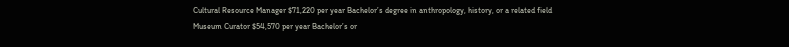Cultural Resource Manager $71,220 per year Bachelor’s degree in anthropology, history, or a related field
Museum Curator $54,570 per year Bachelor’s or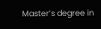Master’s degree in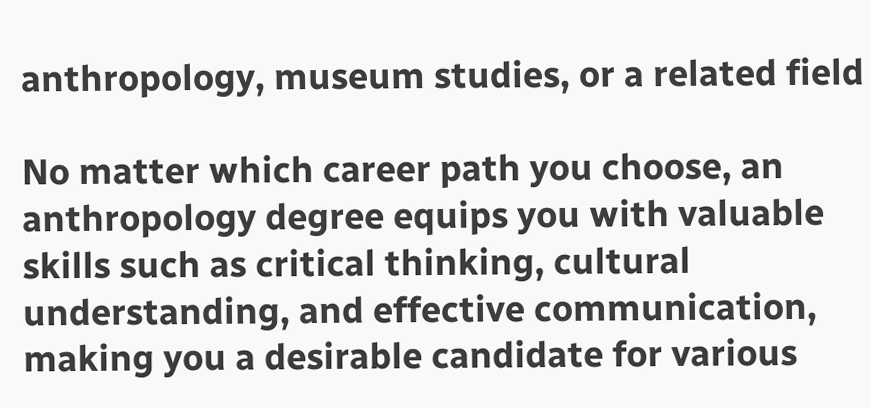anthropology, museum studies, or a related field

No matter which career path you choose, an anthropology degree equips you with valuable skills such as critical thinking, cultural understanding, and effective communication, making you a desirable candidate for various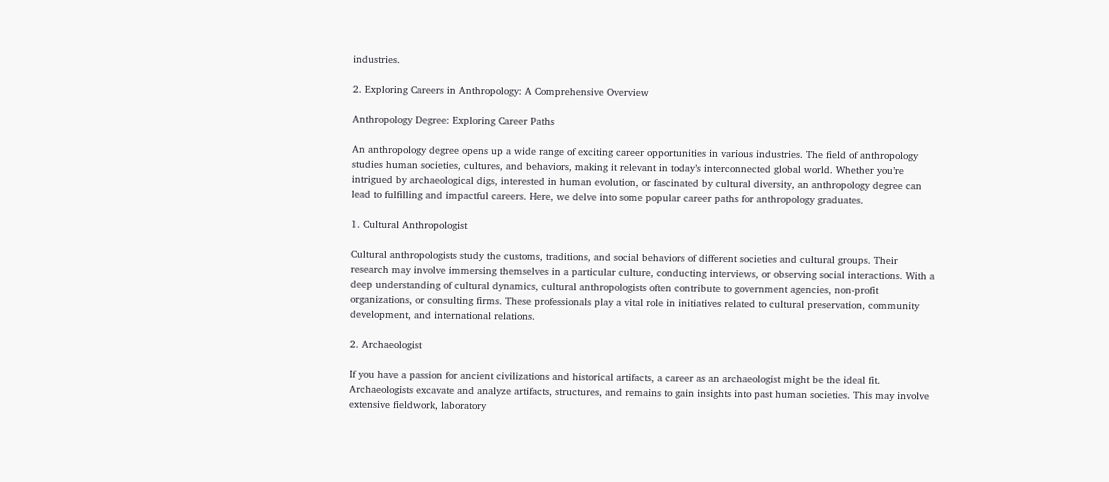industries.

2. Exploring Careers in Anthropology: A Comprehensive Overview

Anthropology Degree: Exploring Career Paths

An anthropology degree opens up a wide range of exciting career opportunities in various industries. The field of anthropology studies human societies, cultures, and behaviors, making it relevant in today’s interconnected global world. Whether you’re intrigued by archaeological digs, interested in human evolution, or fascinated by cultural diversity, an anthropology degree can lead to fulfilling and impactful careers. Here, we delve into some popular career paths for anthropology graduates.

1. Cultural Anthropologist

Cultural anthropologists study the customs, traditions, and social behaviors of different societies and cultural groups. Their research may involve immersing themselves in a particular culture, conducting interviews, or observing social interactions. With a deep understanding of cultural dynamics, cultural anthropologists often contribute to government agencies, non-profit organizations, or consulting firms. These professionals play a vital role in initiatives related to cultural preservation, community development, and international relations.

2. Archaeologist

If you have a passion for ancient civilizations and historical artifacts, a career as an archaeologist might be the ideal fit. Archaeologists excavate and analyze artifacts, structures, and remains to gain insights into past human societies. This may involve extensive fieldwork, laboratory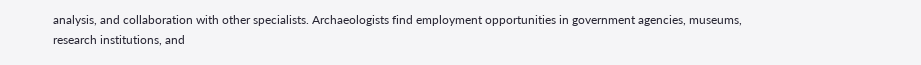analysis, and collaboration with other specialists. Archaeologists find employment opportunities in government agencies, museums, research institutions, and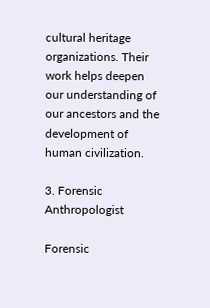cultural heritage organizations. Their work helps deepen our understanding of our ancestors and the development of human civilization.

3. Forensic Anthropologist

Forensic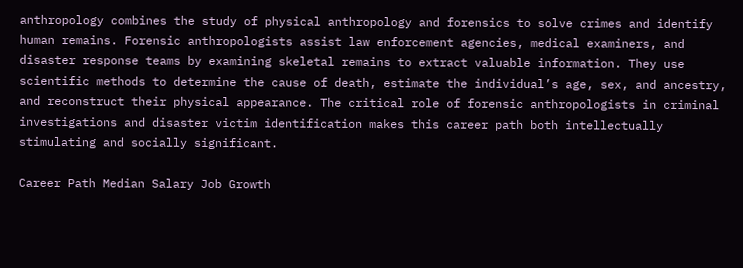anthropology combines the study of physical anthropology and forensics to solve crimes and identify human remains. Forensic anthropologists assist law enforcement agencies, medical examiners, and disaster response teams by examining skeletal remains to extract valuable information. They use scientific methods to determine the cause of death, estimate the individual’s age, sex, and ancestry, and reconstruct their physical appearance. The critical role of forensic anthropologists in criminal investigations and disaster victim identification makes this career path both intellectually stimulating and socially significant.

Career Path Median Salary Job Growth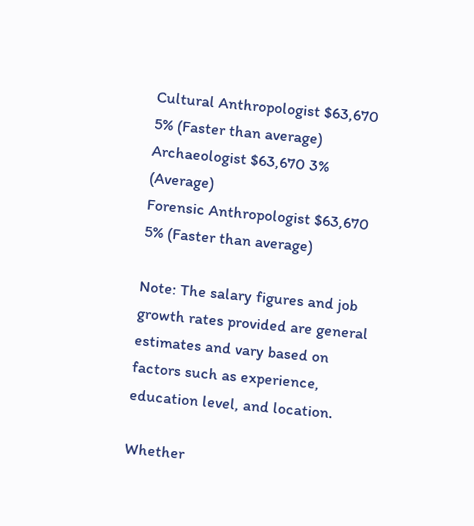Cultural Anthropologist $63,670 5% (Faster than average)
Archaeologist $63,670 3% (Average)
Forensic Anthropologist $63,670 5% (Faster than average)

Note: The salary figures and job growth rates provided are general estimates and vary based on factors such as experience, education level, and location.

Whether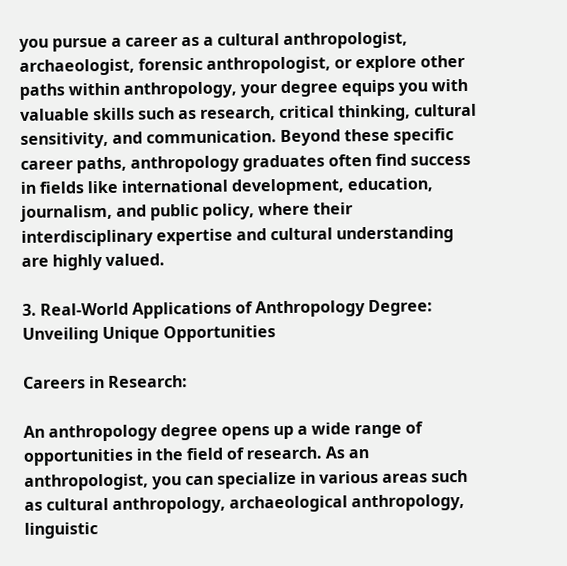you pursue a career as a cultural anthropologist, archaeologist, forensic anthropologist, or explore other paths within anthropology, your degree equips you with valuable skills such as research, critical thinking, cultural sensitivity, and communication. Beyond these specific career paths, anthropology graduates often find success in fields like international development, education, journalism, and public policy, where their interdisciplinary expertise and cultural understanding are highly valued.

3. Real-World Applications of Anthropology Degree: Unveiling Unique Opportunities

Careers in Research:

An anthropology degree opens up a wide range of opportunities in the field of research. As an anthropologist, you can specialize in various areas such as cultural anthropology, archaeological anthropology, linguistic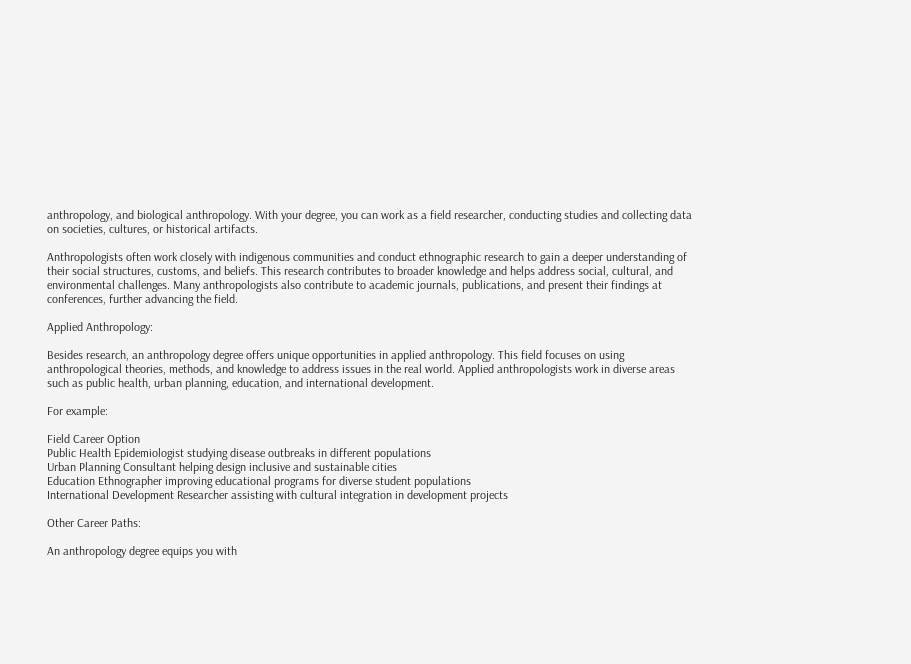anthropology, and biological anthropology. With your degree, you can work as a field researcher, conducting studies and collecting data on societies, cultures, or historical artifacts.

Anthropologists often work closely with indigenous communities and conduct ethnographic research to gain a deeper understanding of their social structures, customs, and beliefs. This research contributes to broader knowledge and helps address social, cultural, and environmental challenges. Many anthropologists also contribute to academic journals, publications, and present their findings at conferences, further advancing the field.

Applied Anthropology:

Besides research, an anthropology degree offers unique opportunities in applied anthropology. This field focuses on using anthropological theories, methods, and knowledge to address issues in the real world. Applied anthropologists work in diverse areas such as public health, urban planning, education, and international development.

For example:

Field Career Option
Public Health Epidemiologist studying disease outbreaks in different populations
Urban Planning Consultant helping design inclusive and sustainable cities
Education Ethnographer improving educational programs for diverse student populations
International Development Researcher assisting with cultural integration in development projects

Other Career Paths:

An anthropology degree equips you with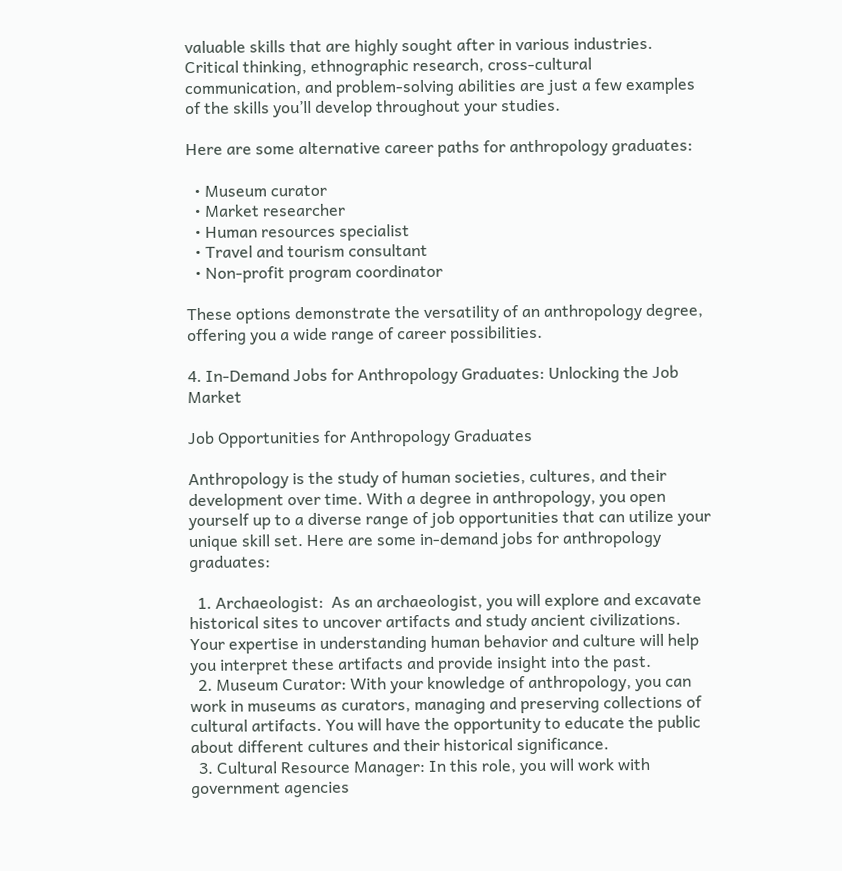valuable skills that are highly sought after in various industries. Critical thinking, ethnographic research, cross-cultural communication, and problem-solving abilities are just a few examples of the skills you’ll develop throughout your studies.

Here are some alternative career paths for anthropology graduates:

  • Museum curator
  • Market researcher
  • Human resources specialist
  • Travel and tourism consultant
  • Non-profit program coordinator

These options demonstrate the versatility of an anthropology degree, offering you a wide range of career possibilities.

4. In-Demand Jobs for Anthropology Graduates: Unlocking the Job Market

Job Opportunities for Anthropology Graduates

Anthropology is the study of human societies, cultures, and their development over time. With a degree in anthropology, you open yourself up to a diverse range of job opportunities that can utilize your unique skill set. Here are some in-demand jobs for anthropology graduates:

  1. Archaeologist:  As an archaeologist, you will explore and excavate historical sites to uncover artifacts and study ancient civilizations. Your expertise in understanding human behavior and culture will help you interpret these artifacts and provide insight into the past.
  2. Museum Curator: With your knowledge of anthropology, you can work in museums as curators, managing and preserving collections of cultural artifacts. You will have the opportunity to educate the public about different cultures and their historical significance.
  3. Cultural Resource Manager: In this role, you will work with government agencies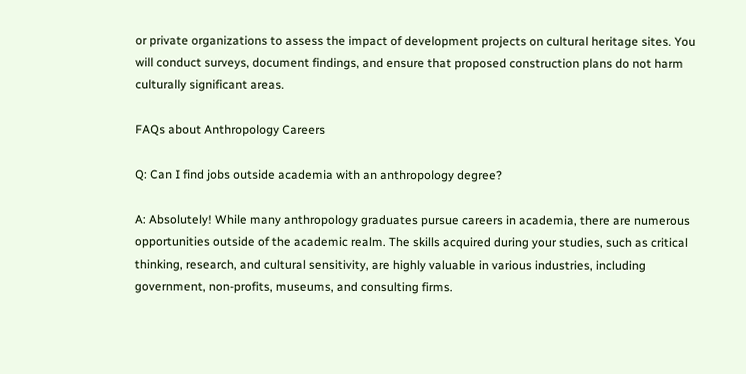or private organizations to assess the impact of development projects on cultural heritage sites. You will conduct surveys, document findings, and ensure that proposed construction plans do not harm culturally significant areas.

FAQs about Anthropology Careers

Q: Can I find jobs outside academia with an anthropology degree?

A: Absolutely! While many anthropology graduates pursue careers in academia, there are numerous opportunities outside of the academic realm. The skills acquired during your studies, such as critical thinking, research, and cultural sensitivity, are highly valuable in various industries, including government, non-profits, museums, and consulting firms.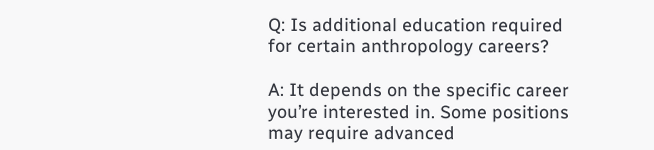Q: Is additional education required for certain anthropology careers?

A: It depends on the specific career you’re interested in. Some positions may require advanced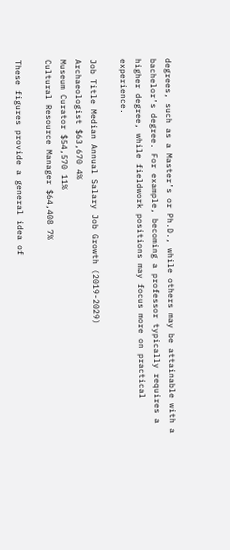degrees, such as a Master’s or Ph.D., while others may be attainable with a bachelor’s degree. For example, becoming a professor typically requires a higher degree, while fieldwork positions may focus more on practical experience.

Job Title Median Annual Salary Job Growth (2019-2029)
Archaeologist $63,670 4%
Museum Curator $54,570 11%
Cultural Resource Manager $64,408 7%

These figures provide a general idea of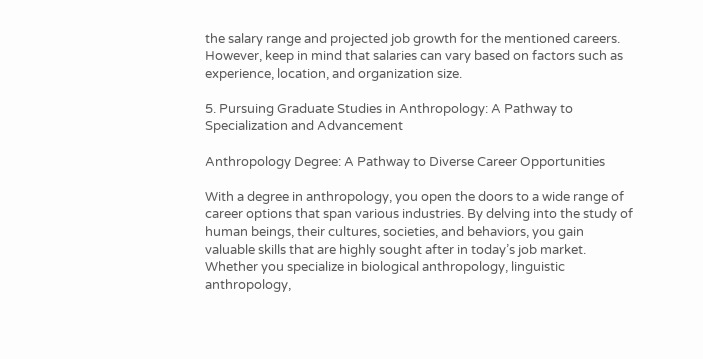the salary range and projected job growth for the mentioned careers. However, keep in mind that salaries can vary based on factors such as experience, location, and organization size.

5. Pursuing Graduate Studies in Anthropology: A Pathway to Specialization and Advancement

Anthropology Degree: A Pathway to Diverse Career Opportunities

With a degree in anthropology, you open the doors to a wide range of career options that span various industries. By delving into the study of human beings, their cultures, societies, and behaviors, you gain valuable skills that are highly sought after in today’s job market. Whether you specialize in biological anthropology, linguistic anthropology,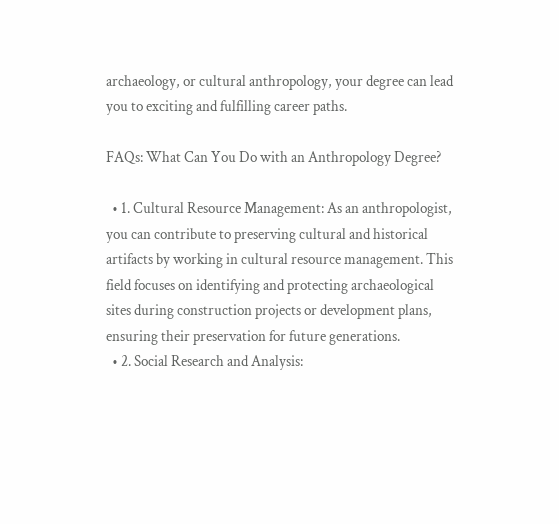archaeology, or cultural anthropology, your degree can lead you to exciting and fulfilling career paths.

FAQs: What Can You Do with an Anthropology Degree?

  • 1. Cultural Resource Management: As an anthropologist, you can contribute to preserving cultural and historical artifacts by working in cultural resource management. This field focuses on identifying and protecting archaeological sites during construction projects or development plans, ensuring their preservation for future generations.
  • 2. Social Research and Analysis: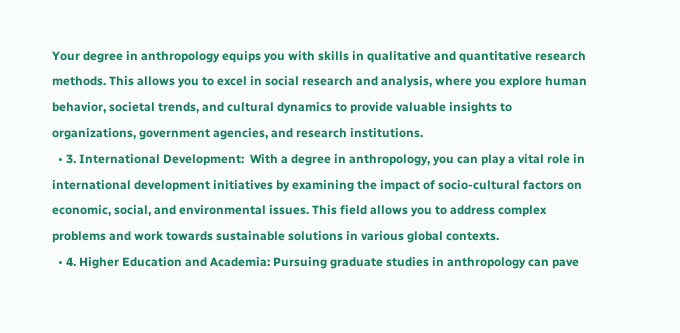Your degree in anthropology equips you with skills in qualitative and quantitative research methods. This allows you to excel in social research and analysis, where you explore human behavior, societal trends, and cultural dynamics to provide valuable insights to organizations, government agencies, and research institutions.
  • 3. International Development:  With a degree in anthropology, you can play a vital role in international development initiatives by examining the impact of socio-cultural factors on economic, social, and environmental issues. This field allows you to address complex problems and work towards sustainable solutions in various global contexts.
  • 4. Higher Education and Academia: Pursuing graduate studies in anthropology can pave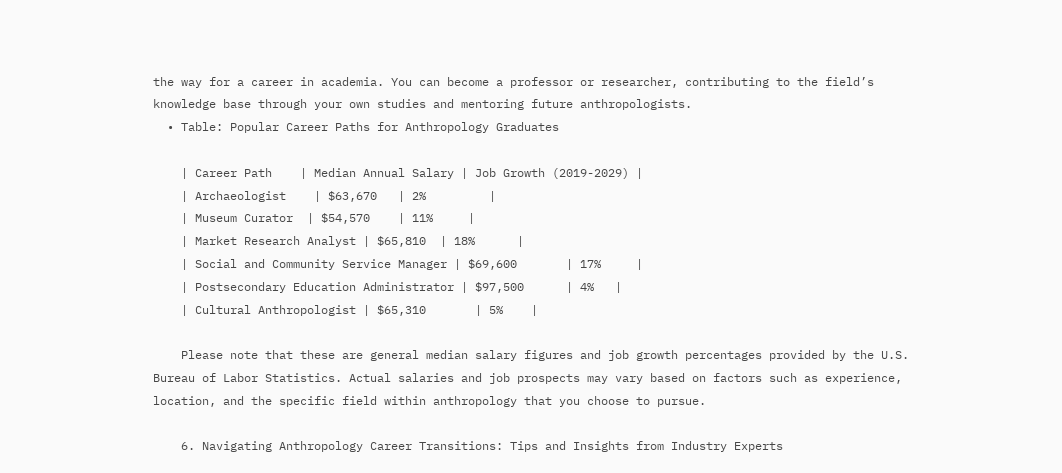the way for a career in academia. You can become a professor or researcher, contributing to the field’s knowledge base through your own studies and mentoring future anthropologists.
  • Table: Popular Career Paths for Anthropology Graduates

    | Career Path    | Median Annual Salary | Job Growth (2019-2029) |
    | Archaeologist    | $63,670   | 2%         |
    | Museum Curator  | $54,570    | 11%     |
    | Market Research Analyst | $65,810  | 18%      |
    | Social and Community Service Manager | $69,600       | 17%     |
    | Postsecondary Education Administrator | $97,500      | 4%   |
    | Cultural Anthropologist | $65,310       | 5%    |

    Please note that these are general median salary figures and job growth percentages provided by the U.S. Bureau of Labor Statistics. Actual salaries and job prospects may vary based on factors such as experience, location, and the specific field within anthropology that you choose to pursue.

    6. Navigating Anthropology Career Transitions: Tips and Insights from Industry Experts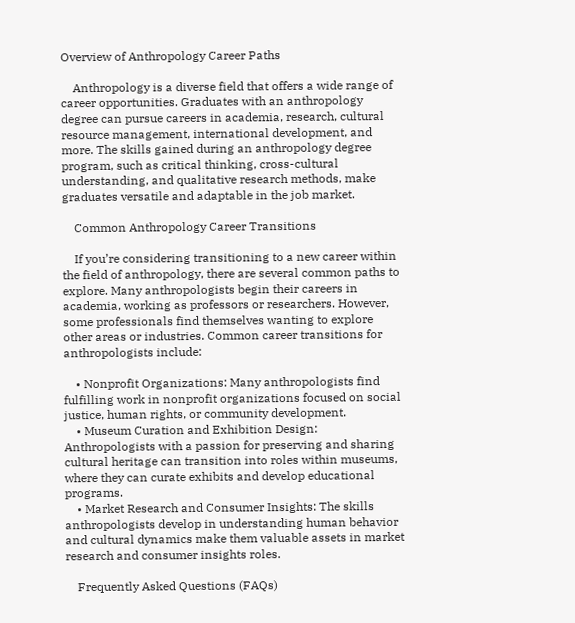Overview of Anthropology Career Paths

    Anthropology is a diverse field that offers a wide range of career opportunities. Graduates with an anthropology degree can pursue careers in academia, research, cultural resource management, international development, and more. The skills gained during an anthropology degree program, such as critical thinking, cross-cultural understanding, and qualitative research methods, make graduates versatile and adaptable in the job market.

    Common Anthropology Career Transitions

    If you’re considering transitioning to a new career within the field of anthropology, there are several common paths to explore. Many anthropologists begin their careers in academia, working as professors or researchers. However, some professionals find themselves wanting to explore other areas or industries. Common career transitions for anthropologists include:

    • Nonprofit Organizations: Many anthropologists find fulfilling work in nonprofit organizations focused on social justice, human rights, or community development.
    • Museum Curation and Exhibition Design: Anthropologists with a passion for preserving and sharing cultural heritage can transition into roles within museums, where they can curate exhibits and develop educational programs.
    • Market Research and Consumer Insights: The skills anthropologists develop in understanding human behavior and cultural dynamics make them valuable assets in market research and consumer insights roles.

    Frequently Asked Questions (FAQs)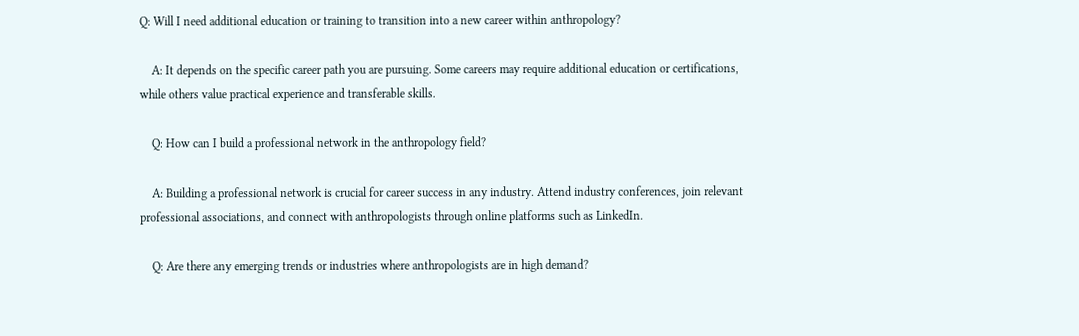Q: Will I need additional education or training to transition into a new career within anthropology?

    A: It depends on the specific career path you are pursuing. Some careers may require additional education or certifications, while others value practical experience and transferable skills.

    Q: How can I build a professional network in the anthropology field?

    A: Building a professional network is crucial for career success in any industry. Attend industry conferences, join relevant professional associations, and connect with anthropologists through online platforms such as LinkedIn.

    Q: Are there any emerging trends or industries where anthropologists are in high demand?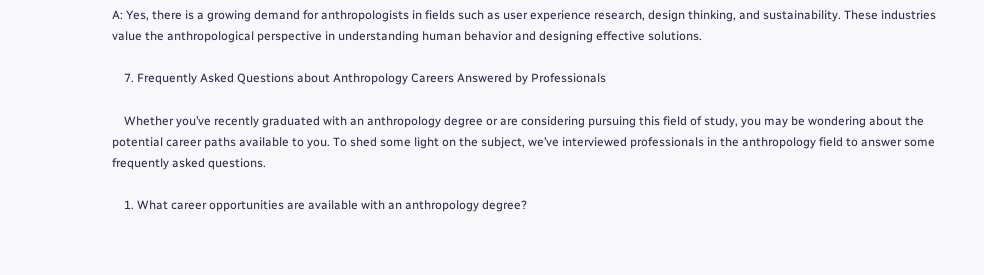A: Yes, there is a growing demand for anthropologists in fields such as user experience research, design thinking, and sustainability. These industries value the anthropological perspective in understanding human behavior and designing effective solutions.

    7. Frequently Asked Questions about Anthropology Careers Answered by Professionals

    Whether you’ve recently graduated with an anthropology degree or are considering pursuing this field of study, you may be wondering about the potential career paths available to you. To shed some light on the subject, we’ve interviewed professionals in the anthropology field to answer some frequently asked questions.

    1. What career opportunities are available with an anthropology degree?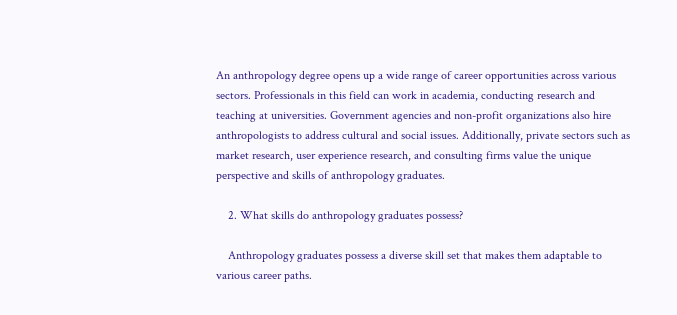An anthropology degree opens up a wide range of career opportunities across various sectors. Professionals in this field can work in academia, conducting research and teaching at universities. Government agencies and non-profit organizations also hire anthropologists to address cultural and social issues. Additionally, private sectors such as market research, user experience research, and consulting firms value the unique perspective and skills of anthropology graduates.

    2. What skills do anthropology graduates possess?

    Anthropology graduates possess a diverse skill set that makes them adaptable to various career paths.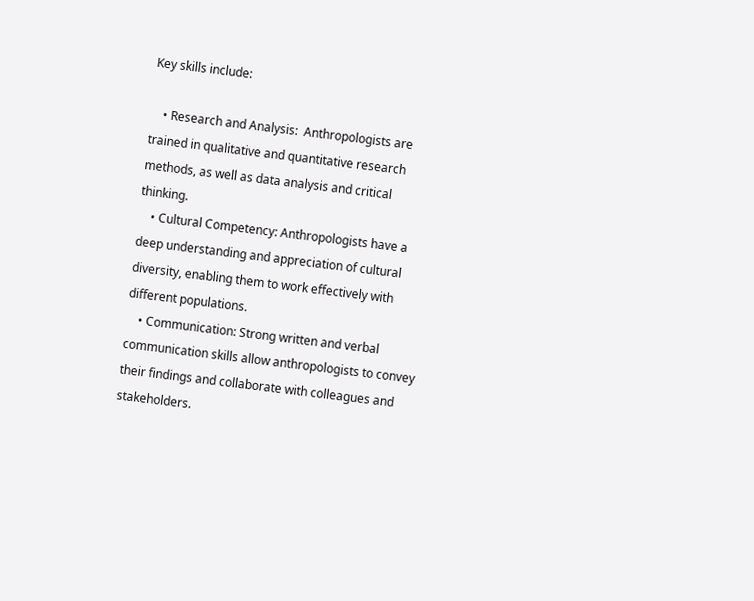Key skills include:

    • Research and Analysis:  Anthropologists are trained in qualitative and quantitative research methods, as well as data analysis and critical thinking.
    • Cultural Competency: Anthropologists have a deep understanding and appreciation of cultural diversity, enabling them to work effectively with different populations.
    • Communication: Strong written and verbal communication skills allow anthropologists to convey their findings and collaborate with colleagues and stakeholders.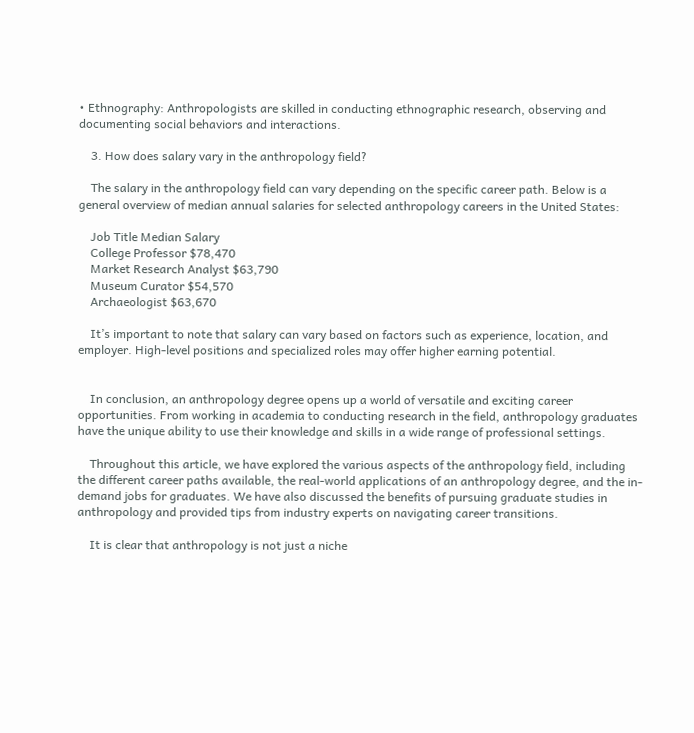• Ethnography: Anthropologists are skilled in conducting ethnographic research, observing and documenting social behaviors and interactions.

    3. How does salary vary in the anthropology field?

    The salary in the anthropology field can vary depending on the specific career path. Below is a general overview of median annual salaries for selected anthropology careers in the United States:

    Job Title Median Salary
    College Professor $78,470
    Market Research Analyst $63,790
    Museum Curator $54,570
    Archaeologist $63,670

    It’s important to note that salary can vary based on factors such as experience, location, and employer. High-level positions and specialized roles may offer higher earning potential.


    In conclusion, an anthropology degree opens up a world of versatile and exciting career opportunities. From working in academia to conducting research in the field, anthropology graduates have the unique ability to use their knowledge and skills in a wide range of professional settings.

    Throughout this article, we have explored the various aspects of the anthropology field, including the different career paths available, the real-world applications of an anthropology degree, and the in-demand jobs for graduates. We have also discussed the benefits of pursuing graduate studies in anthropology and provided tips from industry experts on navigating career transitions.

    It is clear that anthropology is not just a niche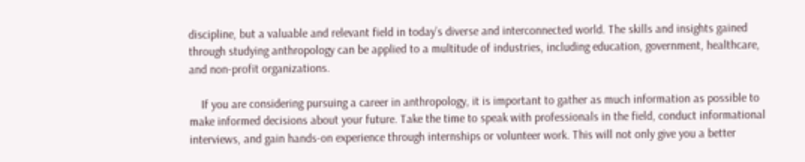discipline, but a valuable and relevant field in today’s diverse and interconnected world. The skills and insights gained through studying anthropology can be applied to a multitude of industries, including education, government, healthcare, and non-profit organizations.

    If you are considering pursuing a career in anthropology, it is important to gather as much information as possible to make informed decisions about your future. Take the time to speak with professionals in the field, conduct informational interviews, and gain hands-on experience through internships or volunteer work. This will not only give you a better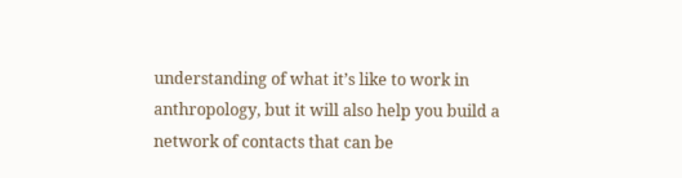understanding of what it’s like to work in anthropology, but it will also help you build a network of contacts that can be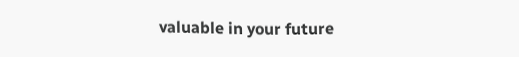valuable in your future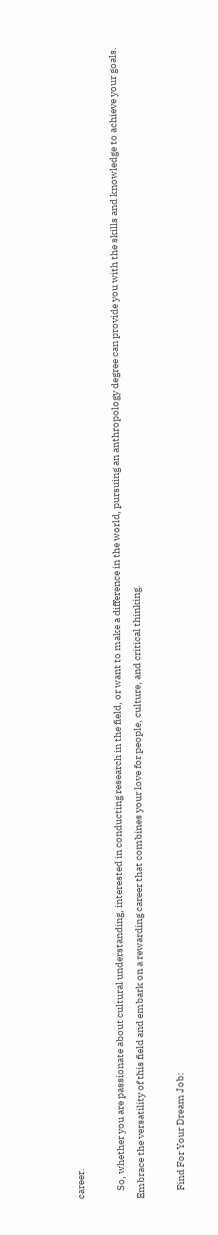career.

    So, whether you are passionate about cultural understanding, interested in conducting research in the field, or want to make a difference in the world, pursuing an anthropology degree can provide you with the skills and knowledge to achieve your goals. Embrace the versatility of this field and embark on a rewarding career that combines your love for people, culture, and critical thinking.

    Find For Your Dream Job: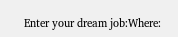Enter your dream job:Where: